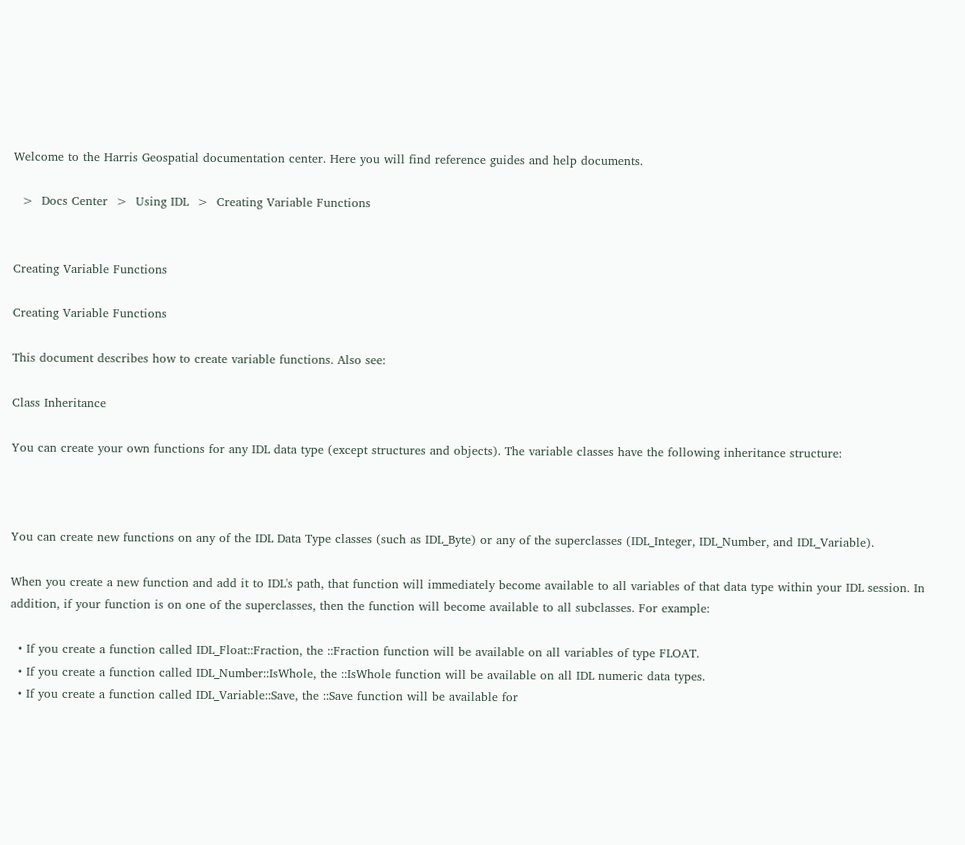Welcome to the Harris Geospatial documentation center. Here you will find reference guides and help documents.

  >  Docs Center  >  Using IDL  >  Creating Variable Functions


Creating Variable Functions

Creating Variable Functions

This document describes how to create variable functions. Also see:

Class Inheritance

You can create your own functions for any IDL data type (except structures and objects). The variable classes have the following inheritance structure:



You can create new functions on any of the IDL Data Type classes (such as IDL_Byte) or any of the superclasses (IDL_Integer, IDL_Number, and IDL_Variable).

When you create a new function and add it to IDL's path, that function will immediately become available to all variables of that data type within your IDL session. In addition, if your function is on one of the superclasses, then the function will become available to all subclasses. For example:

  • If you create a function called IDL_Float::Fraction, the ::Fraction function will be available on all variables of type FLOAT.
  • If you create a function called IDL_Number::IsWhole, the ::IsWhole function will be available on all IDL numeric data types.
  • If you create a function called IDL_Variable::Save, the ::Save function will be available for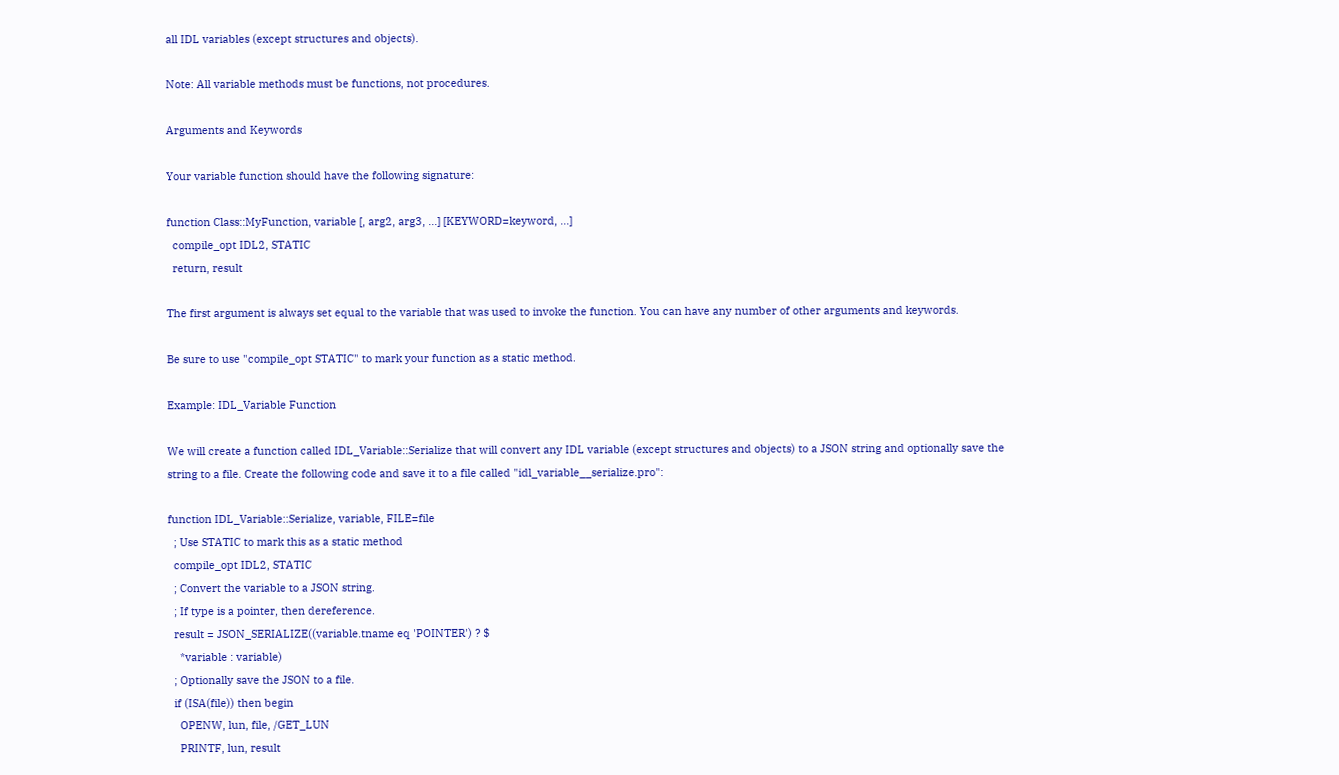all IDL variables (except structures and objects).

Note: All variable methods must be functions, not procedures.

Arguments and Keywords

Your variable function should have the following signature:

function Class::MyFunction, variable [, arg2, arg3, ...] [KEYWORD=keyword, ...]
  compile_opt IDL2, STATIC
  return, result

The first argument is always set equal to the variable that was used to invoke the function. You can have any number of other arguments and keywords.

Be sure to use "compile_opt STATIC" to mark your function as a static method.

Example: IDL_Variable Function

We will create a function called IDL_Variable::Serialize that will convert any IDL variable (except structures and objects) to a JSON string and optionally save the string to a file. Create the following code and save it to a file called "idl_variable__serialize.pro":

function IDL_Variable::Serialize, variable, FILE=file
  ; Use STATIC to mark this as a static method
  compile_opt IDL2, STATIC
  ; Convert the variable to a JSON string.
  ; If type is a pointer, then dereference.
  result = JSON_SERIALIZE((variable.tname eq 'POINTER') ? $
    *variable : variable)
  ; Optionally save the JSON to a file.
  if (ISA(file)) then begin
    OPENW, lun, file, /GET_LUN
    PRINTF, lun, result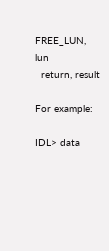FREE_LUN, lun
  return, result

For example:

IDL> data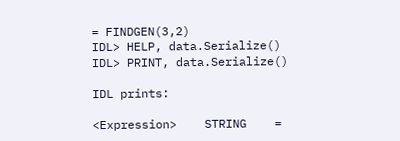= FINDGEN(3,2)
IDL> HELP, data.Serialize()
IDL> PRINT, data.Serialize()

IDL prints:

<Expression>    STRING    =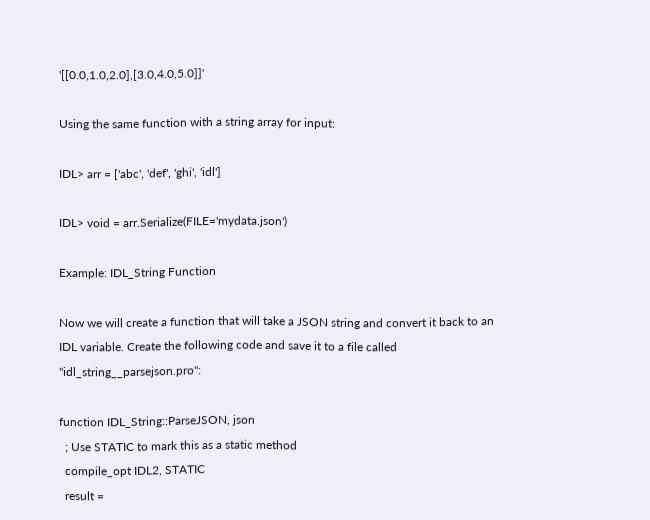'[[0.0,1.0,2.0],[3.0,4.0,5.0]]'

Using the same function with a string array for input:

IDL> arr = ['abc', 'def', 'ghi', 'idl']

IDL> void = arr.Serialize(FILE='mydata.json')

Example: IDL_String Function

Now we will create a function that will take a JSON string and convert it back to an IDL variable. Create the following code and save it to a file called "idl_string__parsejson.pro":

function IDL_String::ParseJSON, json
  ; Use STATIC to mark this as a static method
  compile_opt IDL2, STATIC
  result =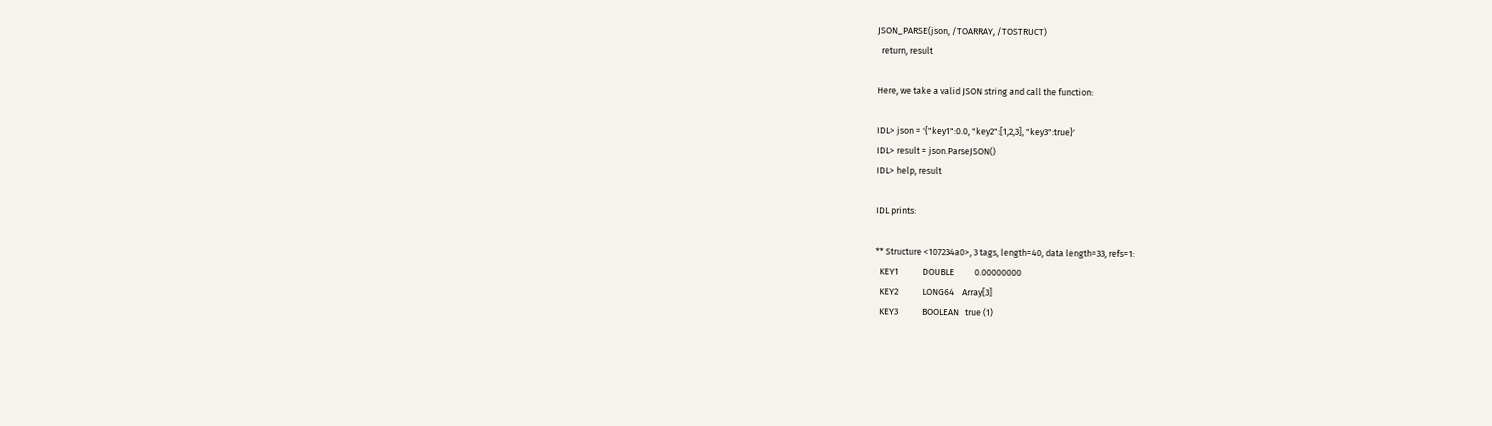JSON_PARSE(json, /TOARRAY, /TOSTRUCT)
  return, result

Here, we take a valid JSON string and call the function:

IDL> json = '{"key1":0.0, "key2":[1,2,3], "key3":true}'
IDL> result = json.ParseJSON()
IDL> help, result

IDL prints:

** Structure <107234a0>, 3 tags, length=40, data length=33, refs=1:
  KEY1            DOUBLE          0.00000000
  KEY2            LONG64    Array[3]
  KEY3            BOOLEAN   true (1)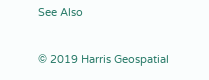See Also

© 2019 Harris Geospatial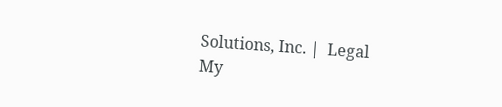Solutions, Inc. |  Legal
My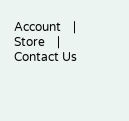Account    |    Store    |    Contact Us